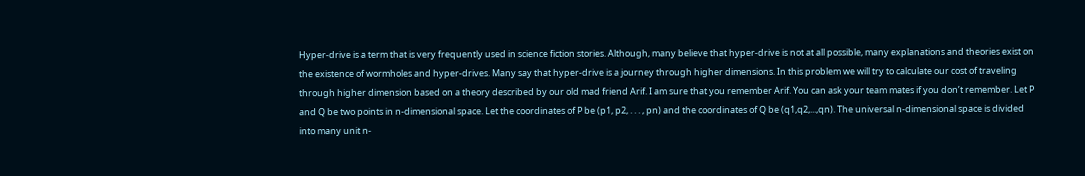Hyper-drive is a term that is very frequently used in science fiction stories. Although, many believe that hyper-drive is not at all possible, many explanations and theories exist on the existence of wormholes and hyper-drives. Many say that hyper-drive is a journey through higher dimensions. In this problem we will try to calculate our cost of traveling through higher dimension based on a theory described by our old mad friend Arif. I am sure that you remember Arif. You can ask your team mates if you don’t remember. Let P and Q be two points in n-dimensional space. Let the coordinates of P be (p1, p2, . . . , pn) and the coordinates of Q be (q1,q2,...,qn). The universal n-dimensional space is divided into many unit n-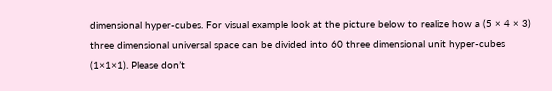dimensional hyper-cubes. For visual example look at the picture below to realize how a (5 × 4 × 3) three dimensional universal space can be divided into 60 three dimensional unit hyper-cubes (1×1×1). Please don’t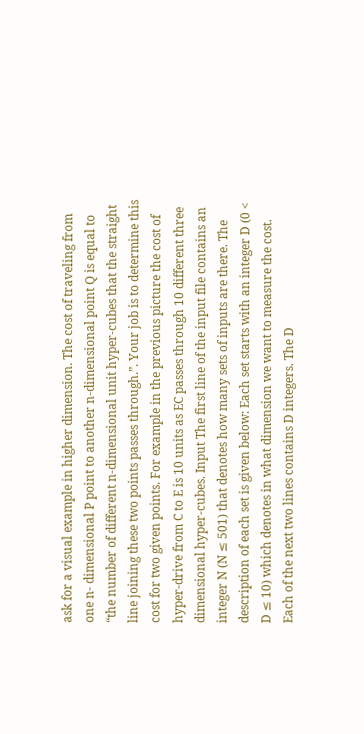ask for a visual example in higher dimension. The cost of traveling from one n- dimensional P point to another n-dimensional point Q is equal to “the number of different n-dimensional unit hyper-cubes that the straight line joining these two points passes through.”. Your job is to determine this cost for two given points. For example in the previous picture the cost of hyper-drive from C to E is 10 units as EC passes through 10 different three dimensional hyper-cubes. Input The first line of the input file contains an integer N (N ≤ 501) that denotes how many sets of inputs are there. The description of each set is given below: Each set starts with an integer D (0 < D ≤ 10) which denotes in what dimension we want to measure the cost. Each of the next two lines contains D integers. The D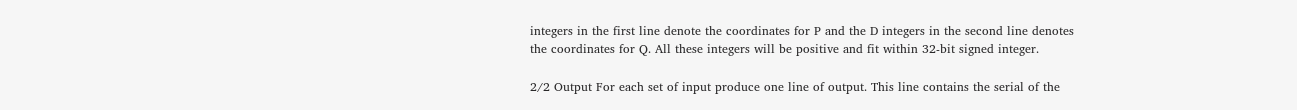integers in the first line denote the coordinates for P and the D integers in the second line denotes the coordinates for Q. All these integers will be positive and fit within 32-bit signed integer.

2/2 Output For each set of input produce one line of output. This line contains the serial of the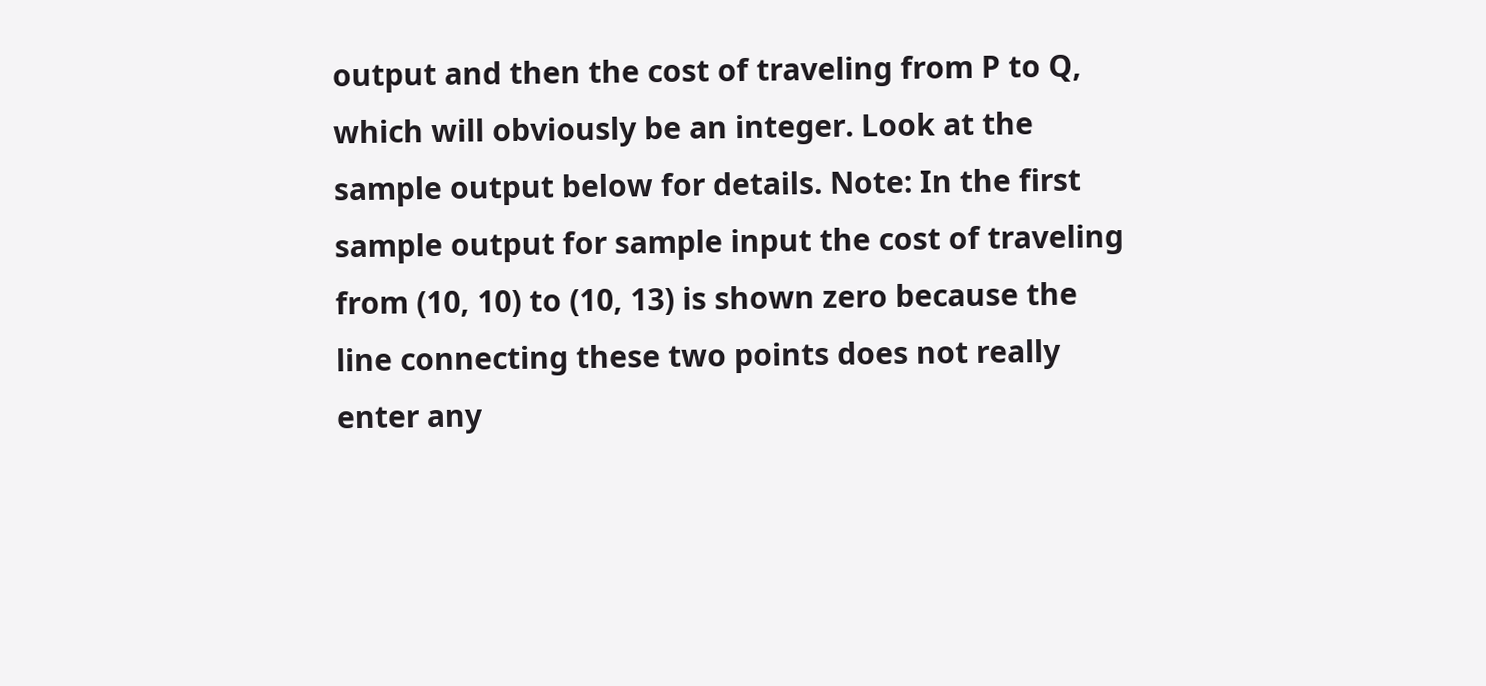output and then the cost of traveling from P to Q, which will obviously be an integer. Look at the sample output below for details. Note: In the first sample output for sample input the cost of traveling from (10, 10) to (10, 13) is shown zero because the line connecting these two points does not really enter any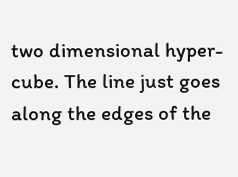two dimensional hyper-cube. The line just goes along the edges of the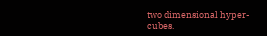two dimensional hyper-cubes.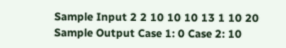Sample Input 2 2 10 10 10 13 1 10 20 Sample Output Case 1: 0 Case 2: 10